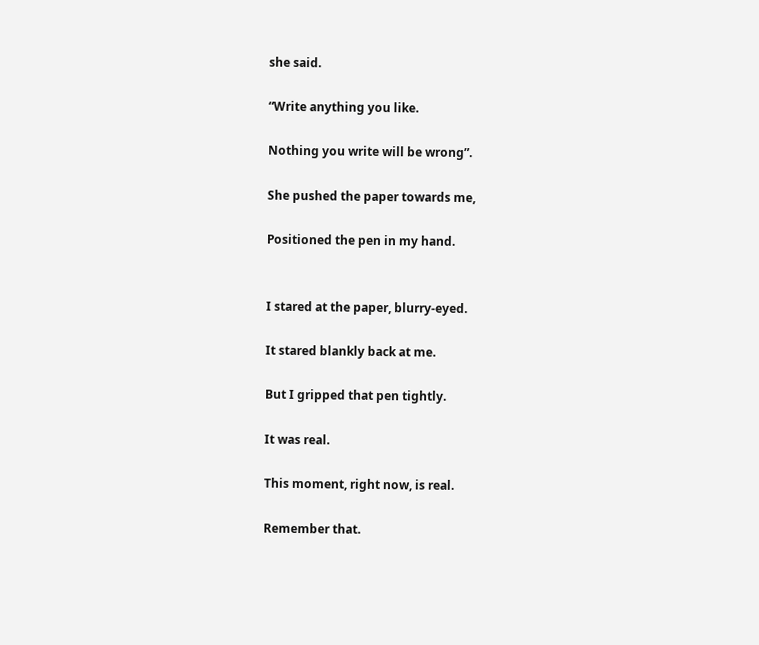she said.

“Write anything you like.

Nothing you write will be wrong”.

She pushed the paper towards me,

Positioned the pen in my hand.


I stared at the paper, blurry-eyed.

It stared blankly back at me.

But I gripped that pen tightly.

It was real.

This moment, right now, is real.

Remember that.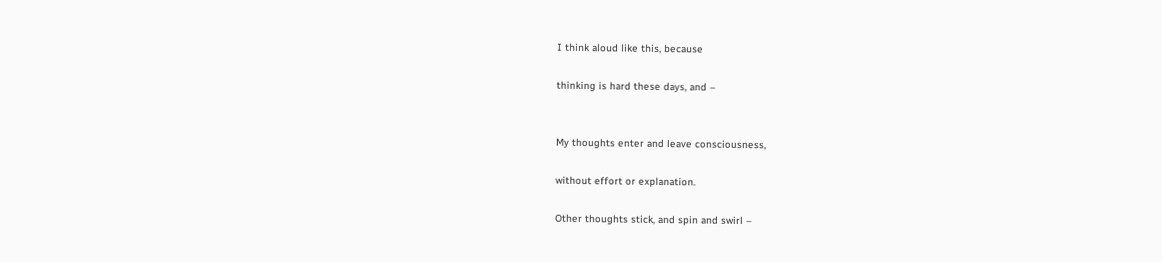I think aloud like this, because

thinking is hard these days, and –


My thoughts enter and leave consciousness,

without effort or explanation.

Other thoughts stick, and spin and swirl –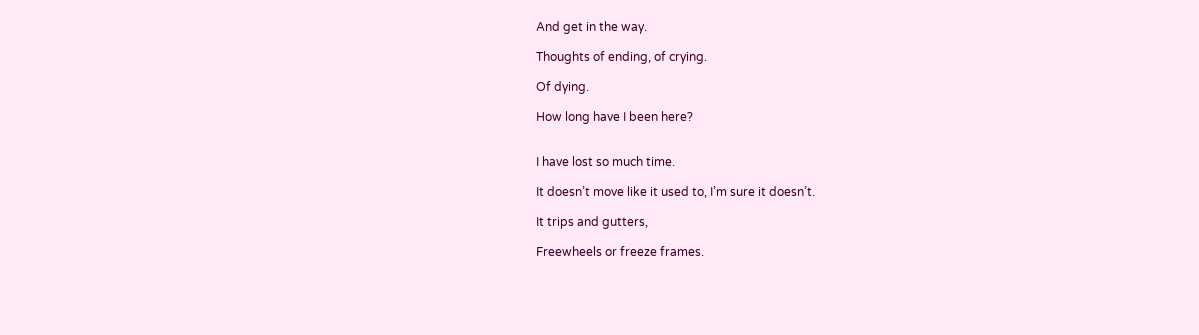And get in the way.

Thoughts of ending, of crying.

Of dying.

How long have I been here?


I have lost so much time.

It doesn’t move like it used to, I’m sure it doesn’t.

It trips and gutters,

Freewheels or freeze frames.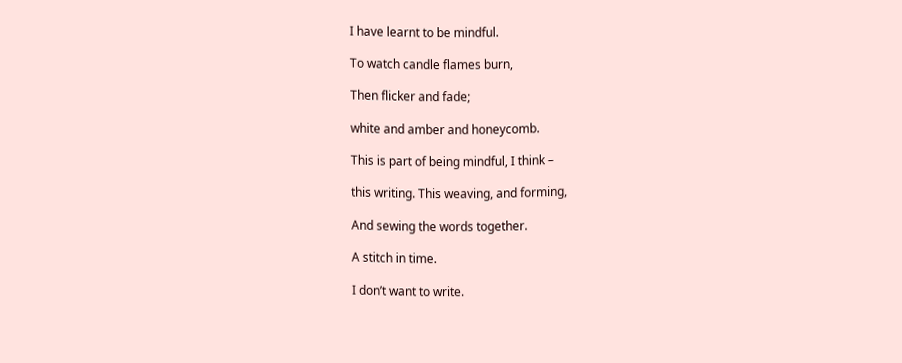I have learnt to be mindful.

To watch candle flames burn,

Then flicker and fade;

white and amber and honeycomb.

This is part of being mindful, I think –

this writing. This weaving, and forming,

And sewing the words together.

A stitch in time.

I don’t want to write.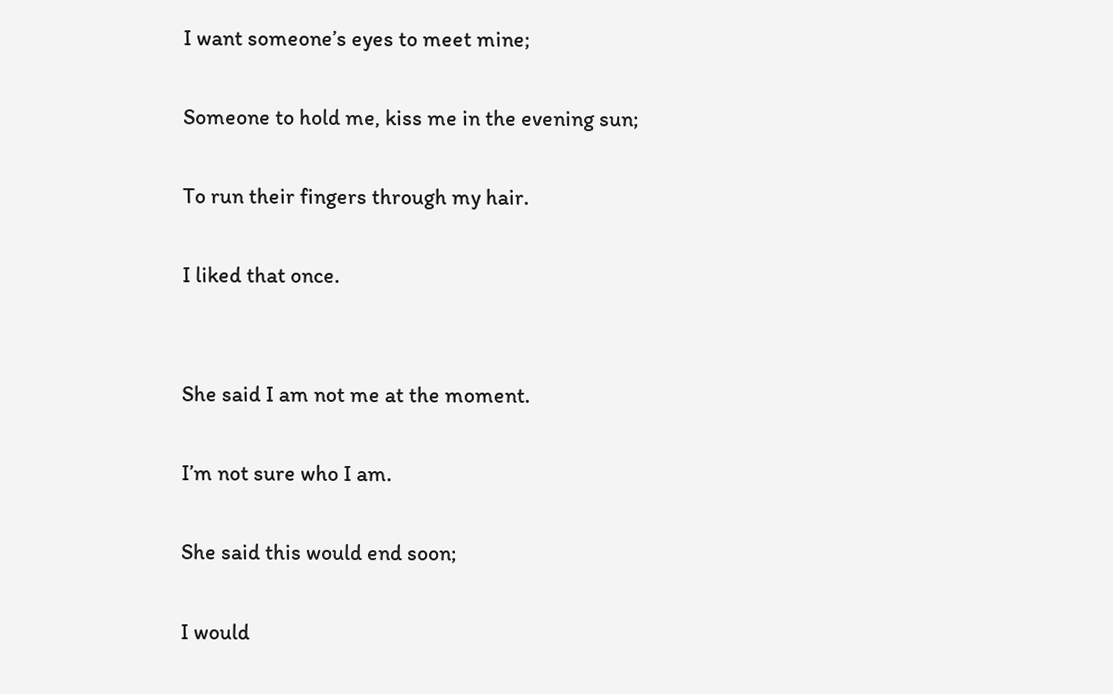I want someone’s eyes to meet mine;

Someone to hold me, kiss me in the evening sun;

To run their fingers through my hair.

I liked that once.


She said I am not me at the moment.

I’m not sure who I am.

She said this would end soon;

I would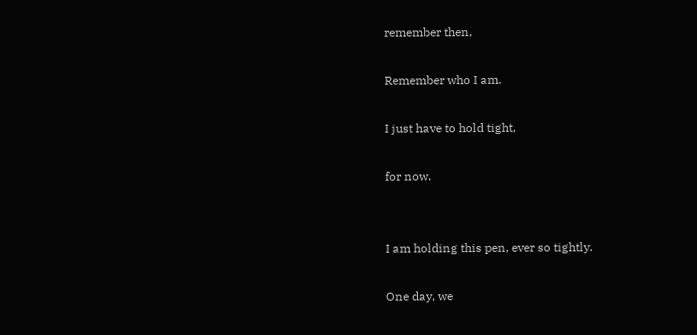remember then,

Remember who I am.

I just have to hold tight,

for now.


I am holding this pen, ever so tightly.

One day, we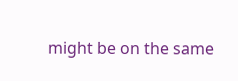might be on the same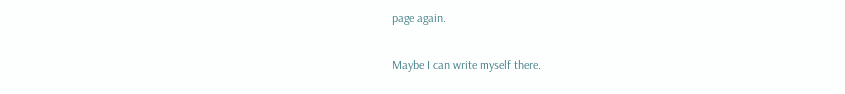page again.

Maybe I can write myself there.